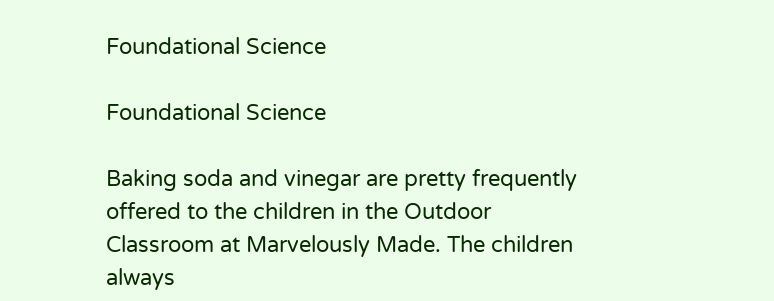Foundational Science

Foundational Science

Baking soda and vinegar are pretty frequently offered to the children in the Outdoor Classroom at Marvelously Made. The children always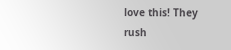love this! They rush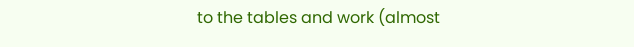to the tables and work (almost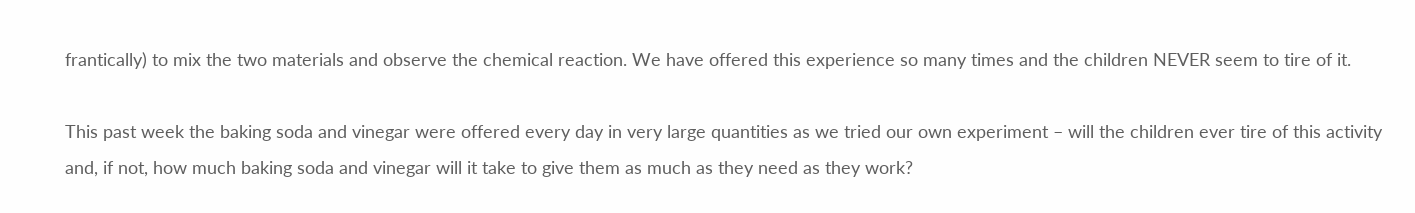frantically) to mix the two materials and observe the chemical reaction. We have offered this experience so many times and the children NEVER seem to tire of it.

This past week the baking soda and vinegar were offered every day in very large quantities as we tried our own experiment – will the children ever tire of this activity and, if not, how much baking soda and vinegar will it take to give them as much as they need as they work?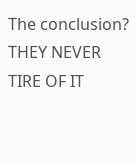The conclusion? THEY NEVER TIRE OF IT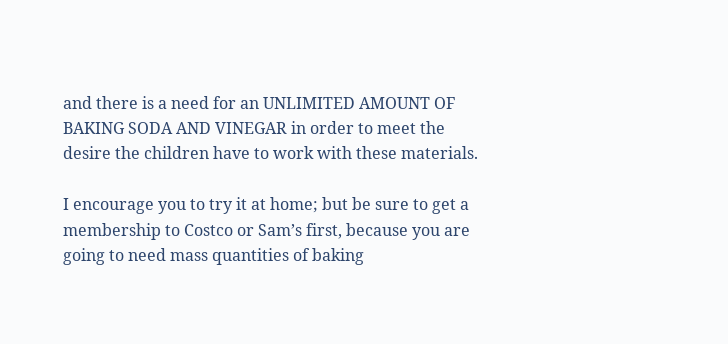and there is a need for an UNLIMITED AMOUNT OF BAKING SODA AND VINEGAR in order to meet the desire the children have to work with these materials.

I encourage you to try it at home; but be sure to get a membership to Costco or Sam’s first, because you are going to need mass quantities of baking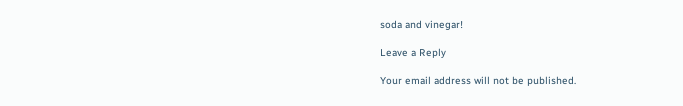soda and vinegar!

Leave a Reply

Your email address will not be published.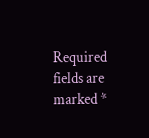Required fields are marked *